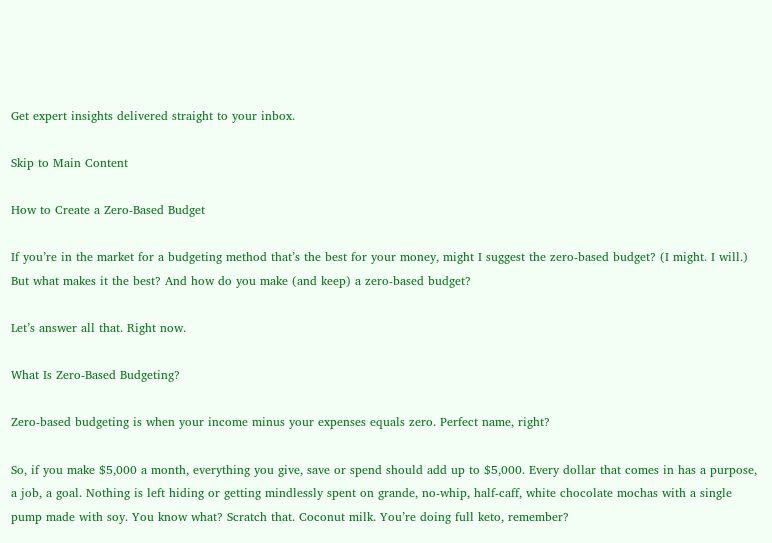Get expert insights delivered straight to your inbox.

Skip to Main Content

How to Create a Zero-Based Budget

If you’re in the market for a budgeting method that’s the best for your money, might I suggest the zero-based budget? (I might. I will.) But what makes it the best? And how do you make (and keep) a zero-based budget?

Let’s answer all that. Right now.

What Is Zero-Based Budgeting?

Zero-based budgeting is when your income minus your expenses equals zero. Perfect name, right?

So, if you make $5,000 a month, everything you give, save or spend should add up to $5,000. Every dollar that comes in has a purpose, a job, a goal. Nothing is left hiding or getting mindlessly spent on grande, no-whip, half-caff, white chocolate mochas with a single pump made with soy. You know what? Scratch that. Coconut milk. You’re doing full keto, remember?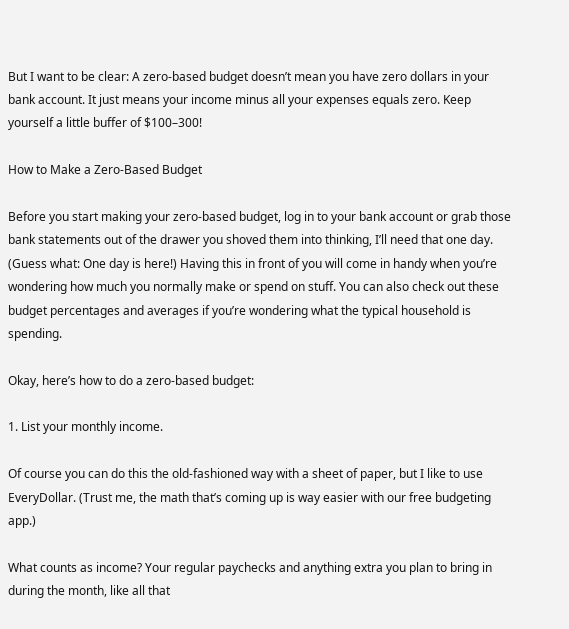But I want to be clear: A zero-based budget doesn’t mean you have zero dollars in your bank account. It just means your income minus all your expenses equals zero. Keep yourself a little buffer of $100–300!

How to Make a Zero-Based Budget

Before you start making your zero-based budget, log in to your bank account or grab those bank statements out of the drawer you shoved them into thinking, I’ll need that one day. (Guess what: One day is here!) Having this in front of you will come in handy when you’re wondering how much you normally make or spend on stuff. You can also check out these budget percentages and averages if you’re wondering what the typical household is spending.

Okay, here’s how to do a zero-based budget:

1. List your monthly income.

Of course you can do this the old-fashioned way with a sheet of paper, but I like to use EveryDollar. (Trust me, the math that’s coming up is way easier with our free budgeting app.)

What counts as income? Your regular paychecks and anything extra you plan to bring in during the month, like all that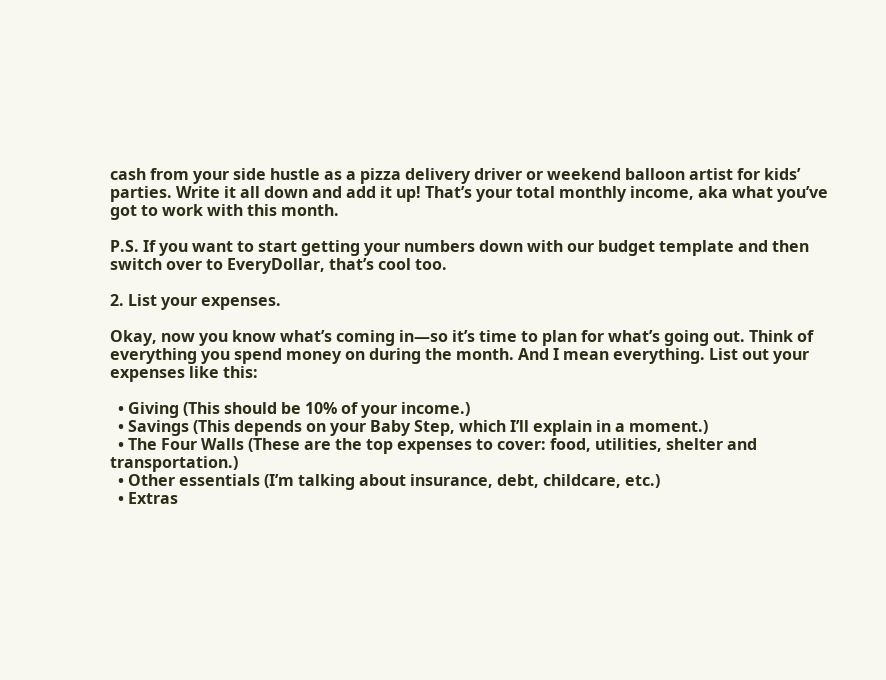cash from your side hustle as a pizza delivery driver or weekend balloon artist for kids’ parties. Write it all down and add it up! That’s your total monthly income, aka what you’ve got to work with this month.

P.S. If you want to start getting your numbers down with our budget template and then switch over to EveryDollar, that’s cool too.

2. List your expenses.

Okay, now you know what’s coming in—so it’s time to plan for what’s going out. Think of everything you spend money on during the month. And I mean everything. List out your expenses like this:

  • Giving (This should be 10% of your income.)
  • Savings (This depends on your Baby Step, which I’ll explain in a moment.)
  • The Four Walls (These are the top expenses to cover: food, utilities, shelter and transportation.)
  • Other essentials (I’m talking about insurance, debt, childcare, etc.)
  • Extras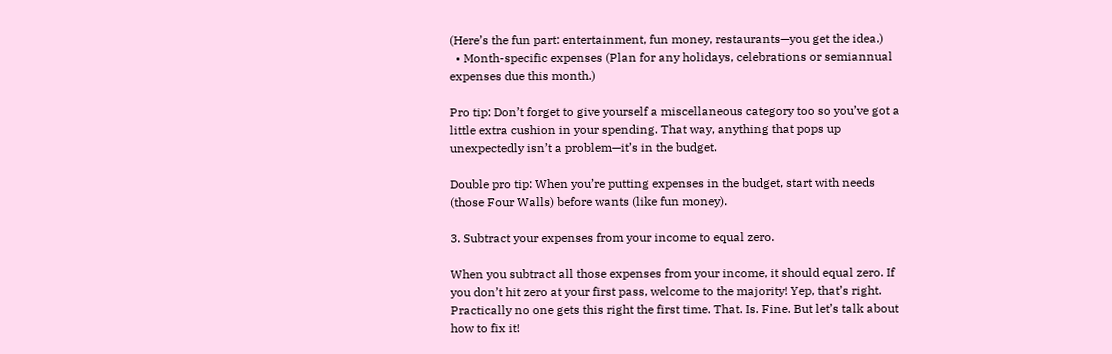(Here’s the fun part: entertainment, fun money, restaurants—you get the idea.)
  • Month-specific expenses (Plan for any holidays, celebrations or semiannual expenses due this month.)

Pro tip: Don’t forget to give yourself a miscellaneous category too so you’ve got a little extra cushion in your spending. That way, anything that pops up unexpectedly isn’t a problem—it’s in the budget.

Double pro tip: When you’re putting expenses in the budget, start with needs (those Four Walls) before wants (like fun money).

3. Subtract your expenses from your income to equal zero.

When you subtract all those expenses from your income, it should equal zero. If you don’t hit zero at your first pass, welcome to the majority! Yep, that’s right. Practically no one gets this right the first time. That. Is. Fine. But let’s talk about how to fix it!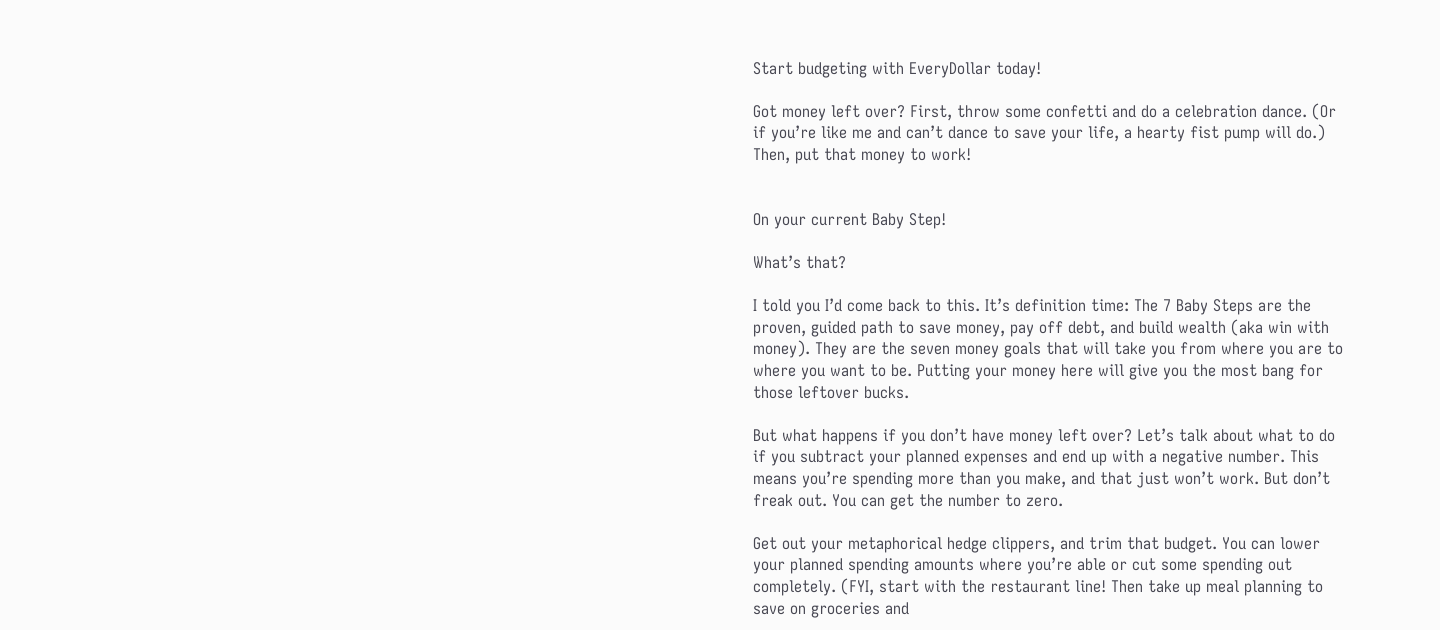Start budgeting with EveryDollar today!

Got money left over? First, throw some confetti and do a celebration dance. (Or if you’re like me and can’t dance to save your life, a hearty fist pump will do.) Then, put that money to work!


On your current Baby Step!

What’s that?

I told you I’d come back to this. It’s definition time: The 7 Baby Steps are the proven, guided path to save money, pay off debt, and build wealth (aka win with money). They are the seven money goals that will take you from where you are to where you want to be. Putting your money here will give you the most bang for those leftover bucks.

But what happens if you don’t have money left over? Let’s talk about what to do if you subtract your planned expenses and end up with a negative number. This means you’re spending more than you make, and that just won’t work. But don’t freak out. You can get the number to zero.

Get out your metaphorical hedge clippers, and trim that budget. You can lower your planned spending amounts where you’re able or cut some spending out completely. (FYI, start with the restaurant line! Then take up meal planning to save on groceries and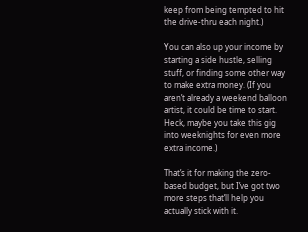keep from being tempted to hit the drive-thru each night.)

You can also up your income by starting a side hustle, selling stuff, or finding some other way to make extra money. (If you aren’t already a weekend balloon artist, it could be time to start. Heck, maybe you take this gig into weeknights for even more extra income.)

That’s it for making the zero-based budget, but I’ve got two more steps that’ll help you actually stick with it.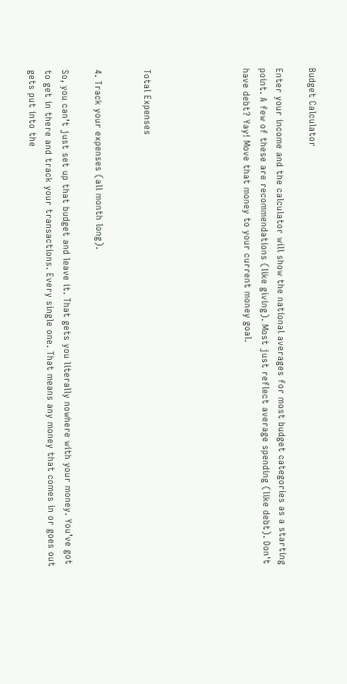Budget Calculator

Enter your income and the calculator will show the national averages for most budget categories as a starting point. A few of these are recommendations (like giving). Most just reflect average spending (like debt). Don't have debt? Yay! Move that money to your current money goal.





Total Expenses


4. Track your expenses (all month long).

So, you can’t just set up that budget and leave it. That gets you literally nowhere with your money. You’ve got to get in there and track your transactions. Every single one. That means any money that comes in or goes out gets put into the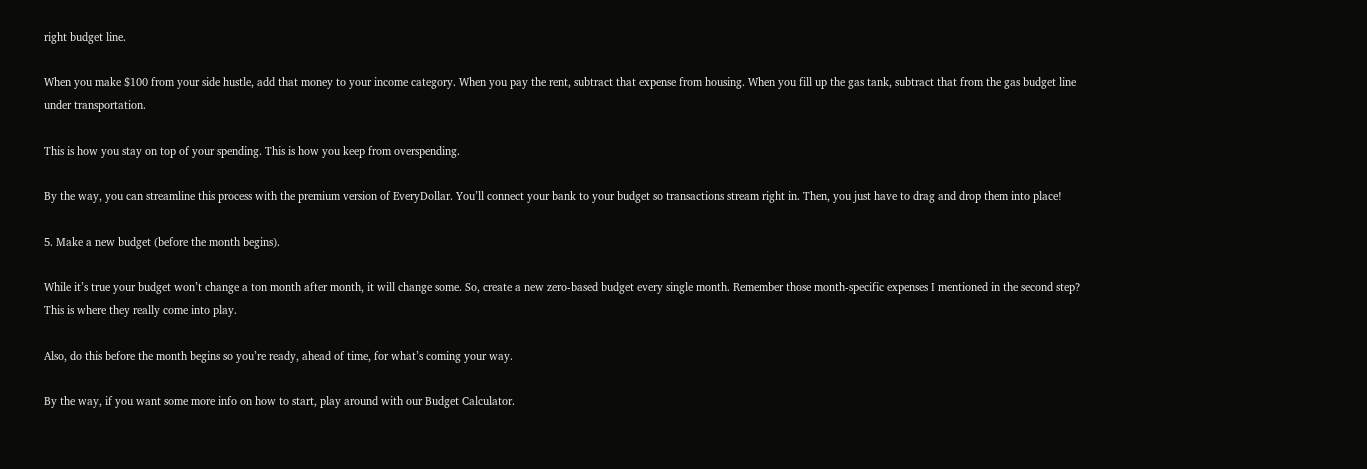right budget line.

When you make $100 from your side hustle, add that money to your income category. When you pay the rent, subtract that expense from housing. When you fill up the gas tank, subtract that from the gas budget line under transportation.

This is how you stay on top of your spending. This is how you keep from overspending.

By the way, you can streamline this process with the premium version of EveryDollar. You’ll connect your bank to your budget so transactions stream right in. Then, you just have to drag and drop them into place!

5. Make a new budget (before the month begins).

While it’s true your budget won’t change a ton month after month, it will change some. So, create a new zero-based budget every single month. Remember those month-specific expenses I mentioned in the second step? This is where they really come into play.

Also, do this before the month begins so you’re ready, ahead of time, for what’s coming your way.

By the way, if you want some more info on how to start, play around with our Budget Calculator.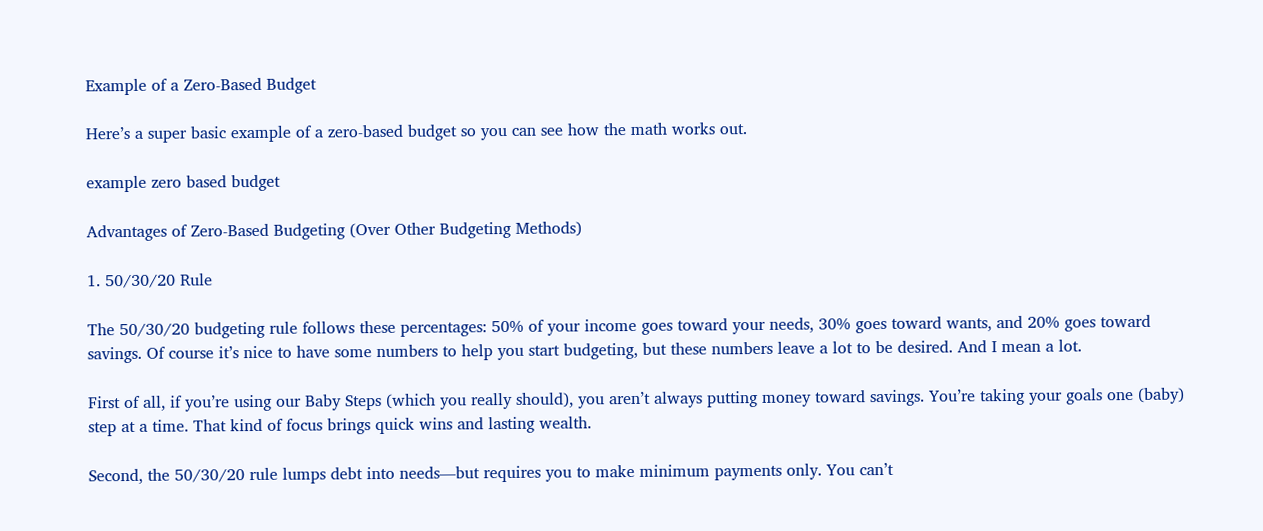Example of a Zero-Based Budget

Here’s a super basic example of a zero-based budget so you can see how the math works out.

example zero based budget

Advantages of Zero-Based Budgeting (Over Other Budgeting Methods)

1. 50/30/20 Rule

The 50/30/20 budgeting rule follows these percentages: 50% of your income goes toward your needs, 30% goes toward wants, and 20% goes toward savings. Of course it’s nice to have some numbers to help you start budgeting, but these numbers leave a lot to be desired. And I mean a lot.

First of all, if you’re using our Baby Steps (which you really should), you aren’t always putting money toward savings. You’re taking your goals one (baby) step at a time. That kind of focus brings quick wins and lasting wealth.

Second, the 50/30/20 rule lumps debt into needs—but requires you to make minimum payments only. You can’t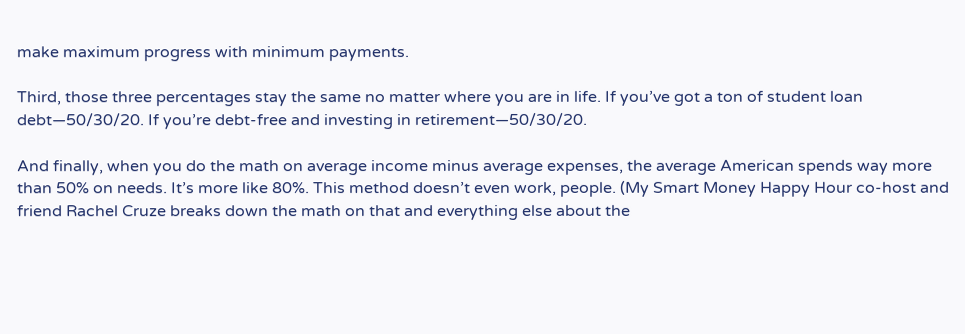make maximum progress with minimum payments.

Third, those three percentages stay the same no matter where you are in life. If you’ve got a ton of student loan debt—50/30/20. If you’re debt-free and investing in retirement—50/30/20.

And finally, when you do the math on average income minus average expenses, the average American spends way more than 50% on needs. It’s more like 80%. This method doesn’t even work, people. (My Smart Money Happy Hour co-host and friend Rachel Cruze breaks down the math on that and everything else about the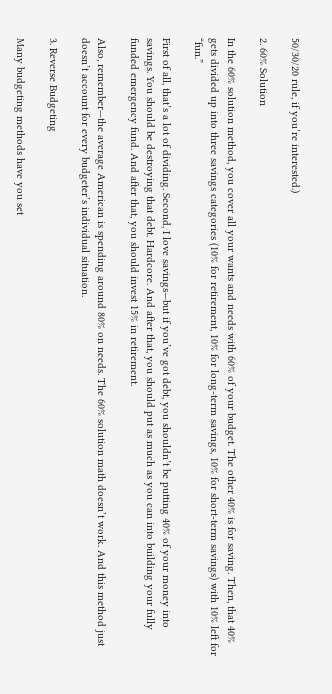50/30/20 rule, if you’re interested.)

2. 60% Solution

In the 60% solution method, you cover all your wants and needs with 60% of your budget. The other 40% is for saving. Then, that 40% gets divided up into three savings categories (10% for retirement, 10% for long-term savings, 10% for short-term savings) with 10% left for “fun.”

First of all, that’s a lot of dividing. Second, I love savings—but if you’ve got debt, you shouldn’t be putting 40% of your money into savings. You should be destroying that debt. Hardcore. And after that, you should put as much as you can into building your fully funded emergency fund. And after that, you should invest 15% in retirement.

Also, remember—the average American is spending around 80% on needs. The 60% solution math doesn’t work. And this method just doesn’t account for every budgeter’s individual situation.

3. Reverse Budgeting

Many budgeting methods have you set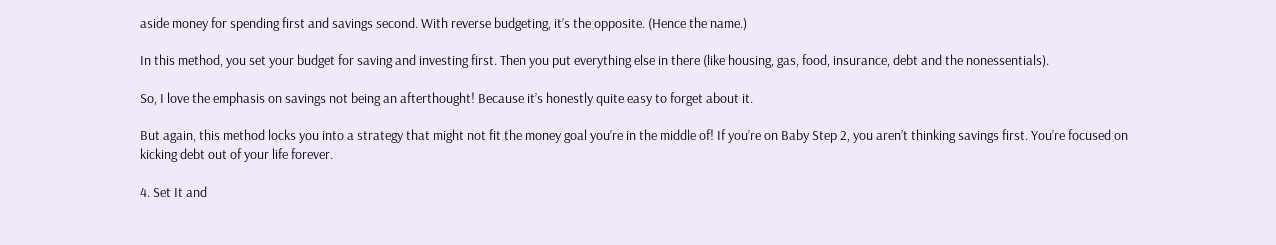aside money for spending first and savings second. With reverse budgeting, it’s the opposite. (Hence the name.)

In this method, you set your budget for saving and investing first. Then you put everything else in there (like housing, gas, food, insurance, debt and the nonessentials).

So, I love the emphasis on savings not being an afterthought! Because it’s honestly quite easy to forget about it.

But again, this method locks you into a strategy that might not fit the money goal you’re in the middle of! If you’re on Baby Step 2, you aren’t thinking savings first. You’re focused on kicking debt out of your life forever.

4. Set It and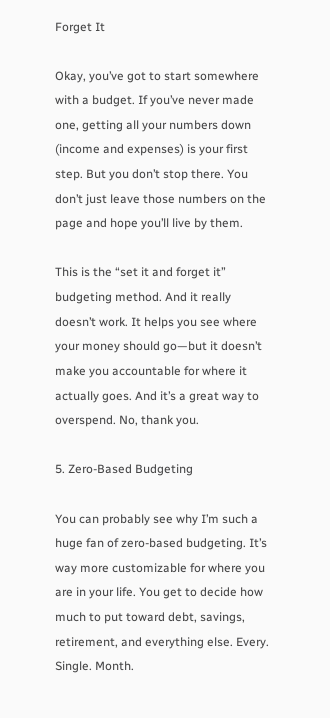Forget It

Okay, you’ve got to start somewhere with a budget. If you’ve never made one, getting all your numbers down (income and expenses) is your first step. But you don’t stop there. You don’t just leave those numbers on the page and hope you’ll live by them.

This is the “set it and forget it” budgeting method. And it really doesn’t work. It helps you see where your money should go—but it doesn’t make you accountable for where it actually goes. And it’s a great way to overspend. No, thank you.

5. Zero-Based Budgeting

You can probably see why I’m such a huge fan of zero-based budgeting. It’s way more customizable for where you are in your life. You get to decide how much to put toward debt, savings, retirement, and everything else. Every. Single. Month.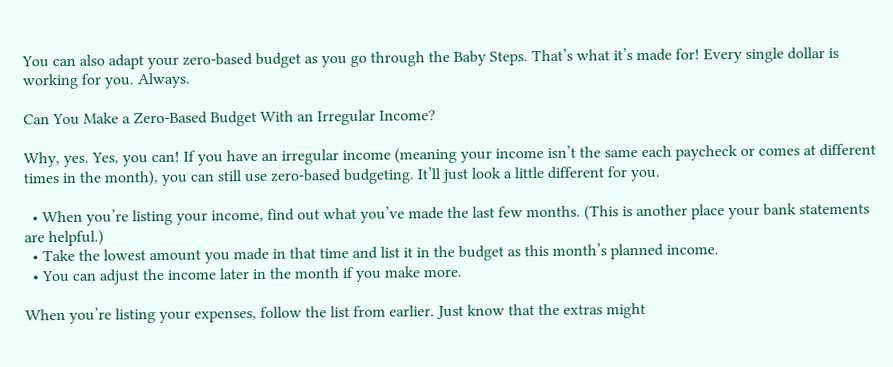You can also adapt your zero-based budget as you go through the Baby Steps. That’s what it’s made for! Every single dollar is working for you. Always.

Can You Make a Zero-Based Budget With an Irregular Income?

Why, yes. Yes, you can! If you have an irregular income (meaning your income isn’t the same each paycheck or comes at different times in the month), you can still use zero-based budgeting. It’ll just look a little different for you.

  • When you’re listing your income, find out what you’ve made the last few months. (This is another place your bank statements are helpful.)
  • Take the lowest amount you made in that time and list it in the budget as this month’s planned income.
  • You can adjust the income later in the month if you make more.

When you’re listing your expenses, follow the list from earlier. Just know that the extras might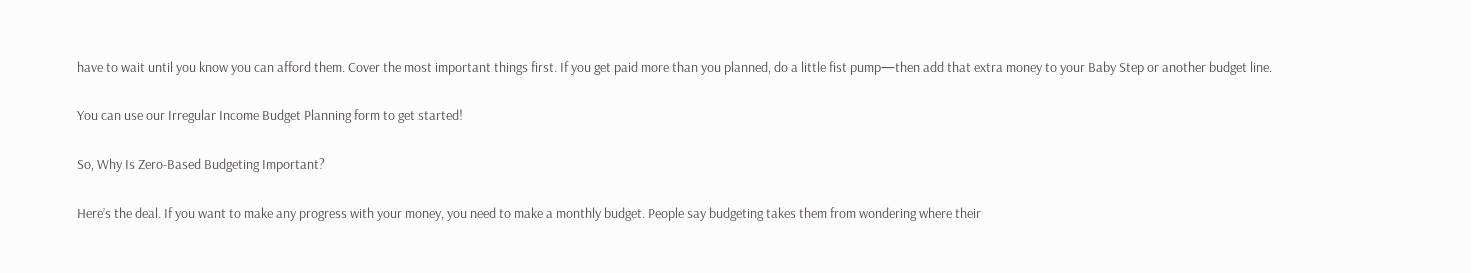have to wait until you know you can afford them. Cover the most important things first. If you get paid more than you planned, do a little fist pump—then add that extra money to your Baby Step or another budget line.

You can use our Irregular Income Budget Planning form to get started!

So, Why Is Zero-Based Budgeting Important?

Here’s the deal. If you want to make any progress with your money, you need to make a monthly budget. People say budgeting takes them from wondering where their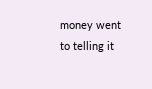money went to telling it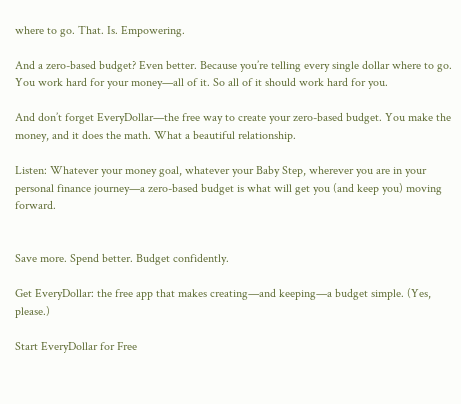where to go. That. Is. Empowering.

And a zero-based budget? Even better. Because you’re telling every single dollar where to go. You work hard for your money—all of it. So all of it should work hard for you.

And don’t forget EveryDollar—the free way to create your zero-based budget. You make the money, and it does the math. What a beautiful relationship.

Listen: Whatever your money goal, whatever your Baby Step, wherever you are in your personal finance journey—a zero-based budget is what will get you (and keep you) moving forward.


Save more. Spend better. Budget confidently.

Get EveryDollar: the free app that makes creating—and keeping—a budget simple. (Yes, please.)

Start EveryDollar for Free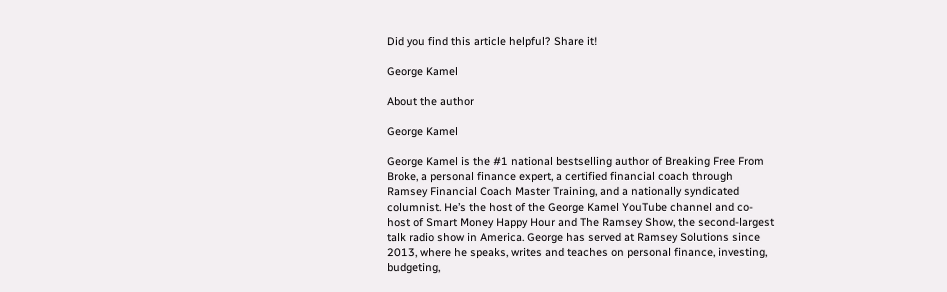Did you find this article helpful? Share it!

George Kamel

About the author

George Kamel

George Kamel is the #1 national bestselling author of Breaking Free From Broke, a personal finance expert, a certified financial coach through Ramsey Financial Coach Master Training, and a nationally syndicated columnist. He’s the host of the George Kamel YouTube channel and co-host of Smart Money Happy Hour and The Ramsey Show, the second-largest talk radio show in America. George has served at Ramsey Solutions since 2013, where he speaks, writes and teaches on personal finance, investing, budgeting,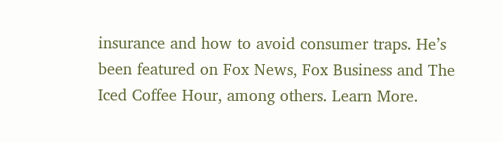insurance and how to avoid consumer traps. He’s been featured on Fox News, Fox Business and The Iced Coffee Hour, among others. Learn More.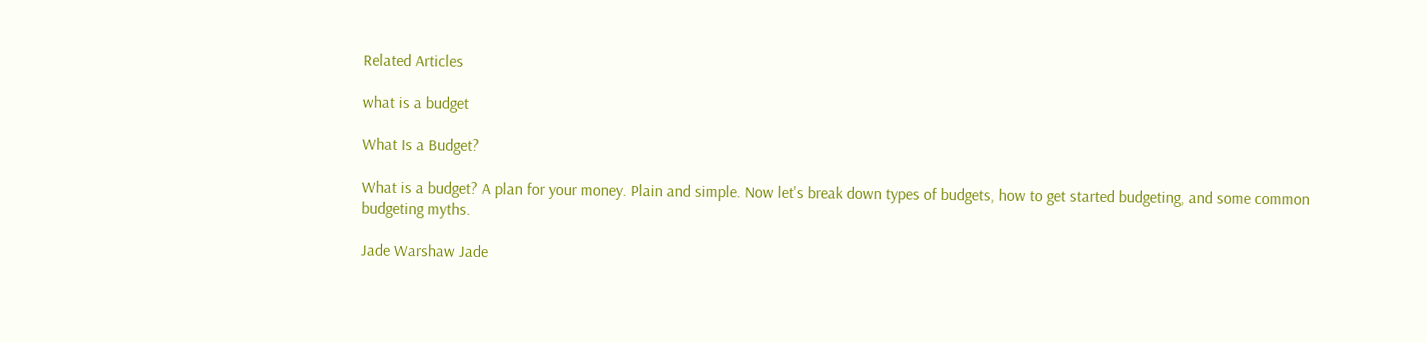Related Articles

what is a budget

What Is a Budget?

What is a budget? A plan for your money. Plain and simple. Now let's break down types of budgets, how to get started budgeting, and some common budgeting myths.

Jade Warshaw Jade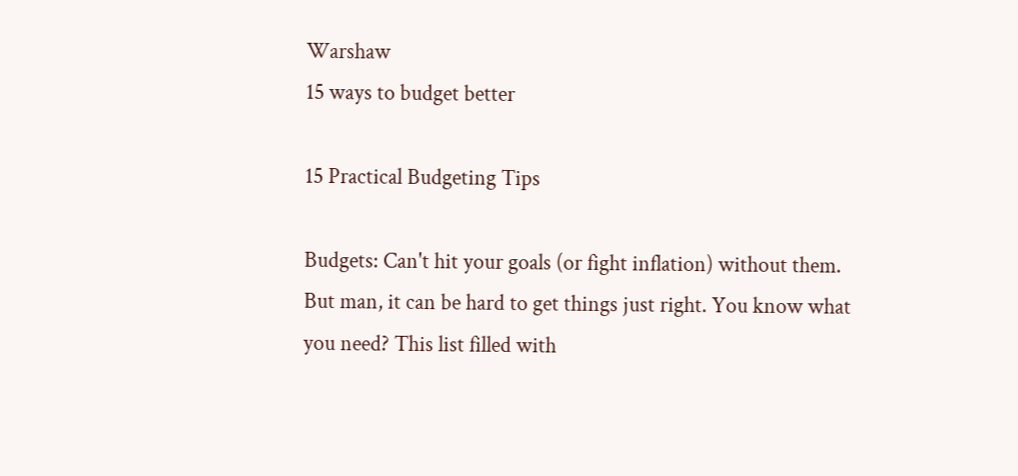Warshaw
15 ways to budget better

15 Practical Budgeting Tips

Budgets: Can't hit your goals (or fight inflation) without them. But man, it can be hard to get things just right. You know what you need? This list filled with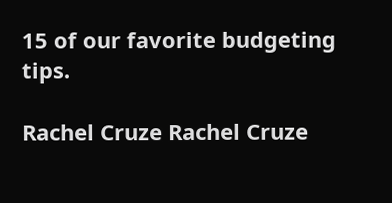15 of our favorite budgeting tips.

Rachel Cruze Rachel Cruze